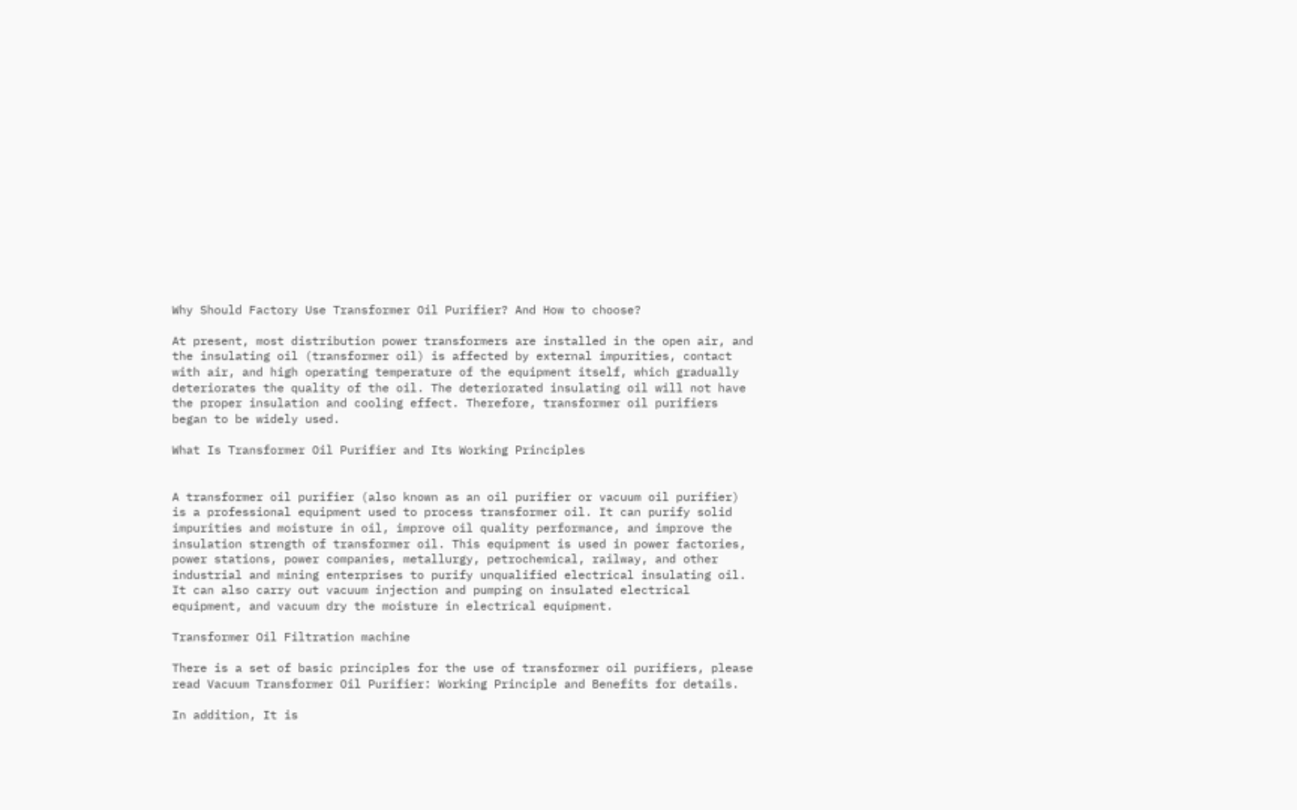Why Should Factory Use Transformer Oil Purifier? And How to choose?

At present, most distribution power transformers are installed in the open air, and the insulating oil (transformer oil) is affected by external impurities, contact with air, and high operating temperature of the equipment itself, which gradually deteriorates the quality of the oil. The deteriorated insulating oil will not have the proper insulation and cooling effect. Therefore, transformer oil purifiers began to be widely used.

What Is Transformer Oil Purifier and Its Working Principles


A transformer oil purifier (also known as an oil purifier or vacuum oil purifier) is a professional equipment used to process transformer oil. It can purify solid impurities and moisture in oil, improve oil quality performance, and improve the insulation strength of transformer oil. This equipment is used in power factories, power stations, power companies, metallurgy, petrochemical, railway, and other industrial and mining enterprises to purify unqualified electrical insulating oil. It can also carry out vacuum injection and pumping on insulated electrical equipment, and vacuum dry the moisture in electrical equipment.

Transformer Oil Filtration machine

There is a set of basic principles for the use of transformer oil purifiers, please read Vacuum Transformer Oil Purifier: Working Principle and Benefits for details.

In addition, It is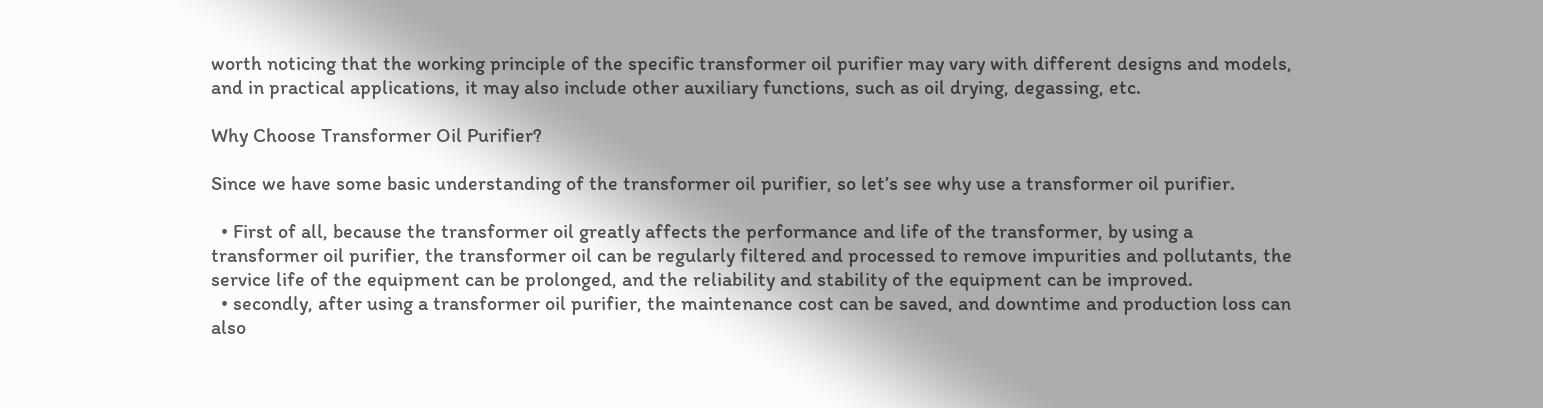worth noticing that the working principle of the specific transformer oil purifier may vary with different designs and models, and in practical applications, it may also include other auxiliary functions, such as oil drying, degassing, etc.

Why Choose Transformer Oil Purifier?

Since we have some basic understanding of the transformer oil purifier, so let’s see why use a transformer oil purifier.

  • First of all, because the transformer oil greatly affects the performance and life of the transformer, by using a transformer oil purifier, the transformer oil can be regularly filtered and processed to remove impurities and pollutants, the service life of the equipment can be prolonged, and the reliability and stability of the equipment can be improved.
  • secondly, after using a transformer oil purifier, the maintenance cost can be saved, and downtime and production loss can also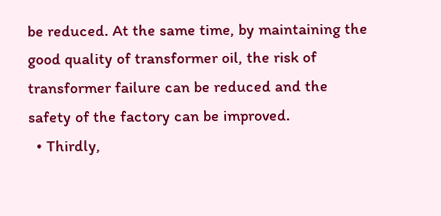be reduced. At the same time, by maintaining the good quality of transformer oil, the risk of transformer failure can be reduced and the safety of the factory can be improved.
  • Thirdly,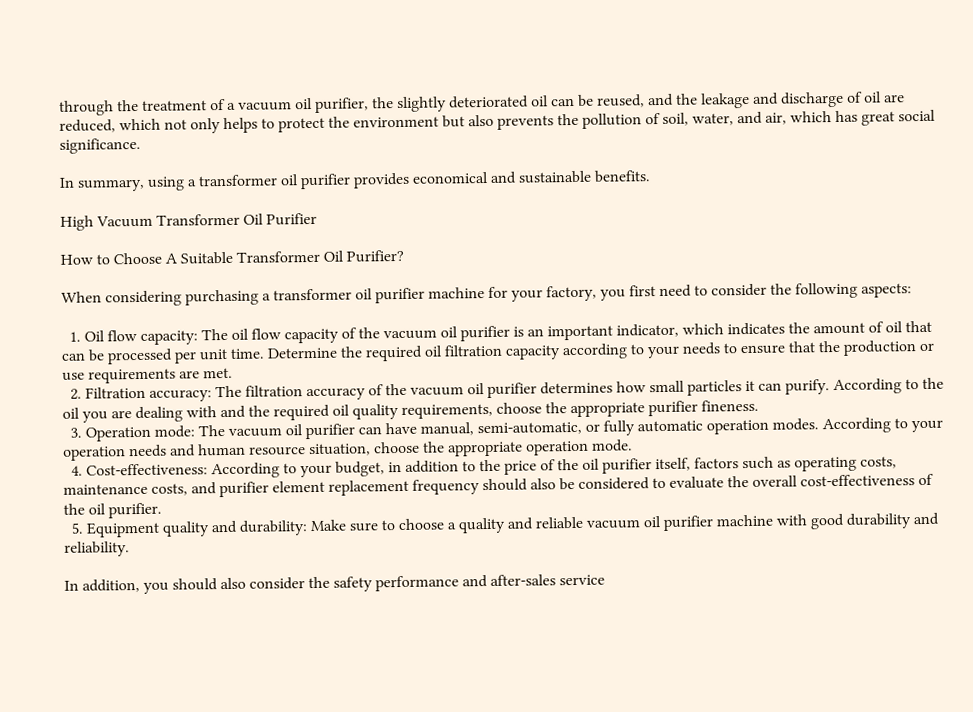through the treatment of a vacuum oil purifier, the slightly deteriorated oil can be reused, and the leakage and discharge of oil are reduced, which not only helps to protect the environment but also prevents the pollution of soil, water, and air, which has great social significance.

In summary, using a transformer oil purifier provides economical and sustainable benefits.

High Vacuum Transformer Oil Purifier

How to Choose A Suitable Transformer Oil Purifier?

When considering purchasing a transformer oil purifier machine for your factory, you first need to consider the following aspects:

  1. Oil flow capacity: The oil flow capacity of the vacuum oil purifier is an important indicator, which indicates the amount of oil that can be processed per unit time. Determine the required oil filtration capacity according to your needs to ensure that the production or use requirements are met.
  2. Filtration accuracy: The filtration accuracy of the vacuum oil purifier determines how small particles it can purify. According to the oil you are dealing with and the required oil quality requirements, choose the appropriate purifier fineness.
  3. Operation mode: The vacuum oil purifier can have manual, semi-automatic, or fully automatic operation modes. According to your operation needs and human resource situation, choose the appropriate operation mode.
  4. Cost-effectiveness: According to your budget, in addition to the price of the oil purifier itself, factors such as operating costs, maintenance costs, and purifier element replacement frequency should also be considered to evaluate the overall cost-effectiveness of the oil purifier.
  5. Equipment quality and durability: Make sure to choose a quality and reliable vacuum oil purifier machine with good durability and reliability.

In addition, you should also consider the safety performance and after-sales service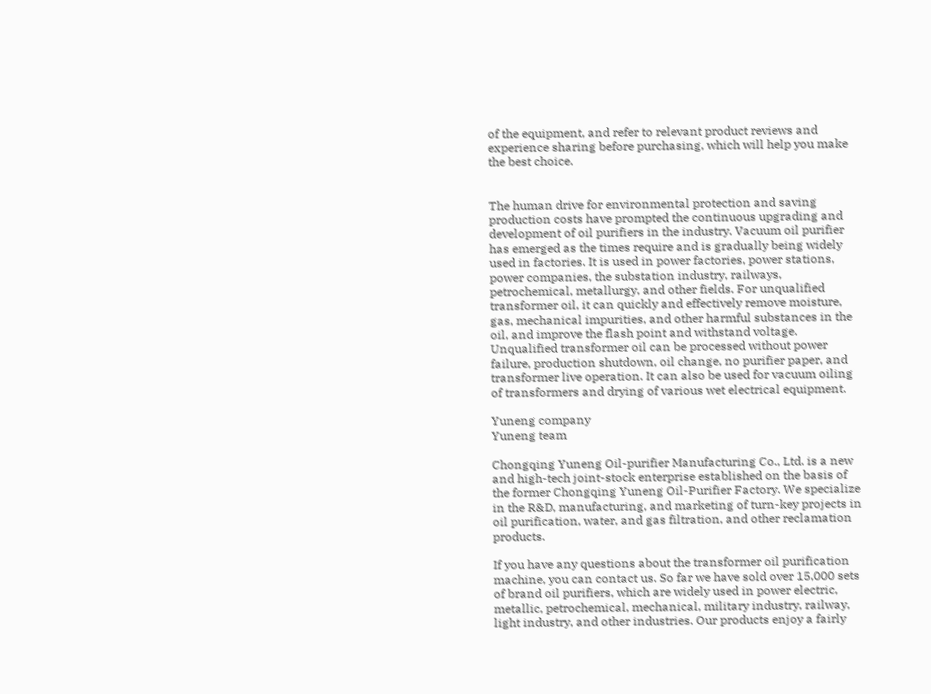of the equipment, and refer to relevant product reviews and experience sharing before purchasing, which will help you make the best choice.


The human drive for environmental protection and saving production costs have prompted the continuous upgrading and development of oil purifiers in the industry. Vacuum oil purifier has emerged as the times require and is gradually being widely used in factories. It is used in power factories, power stations, power companies, the substation industry, railways, petrochemical, metallurgy, and other fields. For unqualified transformer oil, it can quickly and effectively remove moisture, gas, mechanical impurities, and other harmful substances in the oil, and improve the flash point and withstand voltage. Unqualified transformer oil can be processed without power failure, production shutdown, oil change, no purifier paper, and transformer live operation. It can also be used for vacuum oiling of transformers and drying of various wet electrical equipment.

Yuneng company
Yuneng team

Chongqing Yuneng Oil-purifier Manufacturing Co., Ltd. is a new and high-tech joint-stock enterprise established on the basis of the former Chongqing Yuneng Oil-Purifier Factory. We specialize in the R&D, manufacturing, and marketing of turn-key projects in oil purification, water, and gas filtration, and other reclamation products.

If you have any questions about the transformer oil purification machine, you can contact us. So far we have sold over 15,000 sets of brand oil purifiers, which are widely used in power electric, metallic, petrochemical, mechanical, military industry, railway, light industry, and other industries. Our products enjoy a fairly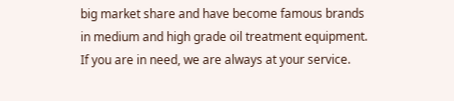big market share and have become famous brands in medium and high grade oil treatment equipment. If you are in need, we are always at your service.